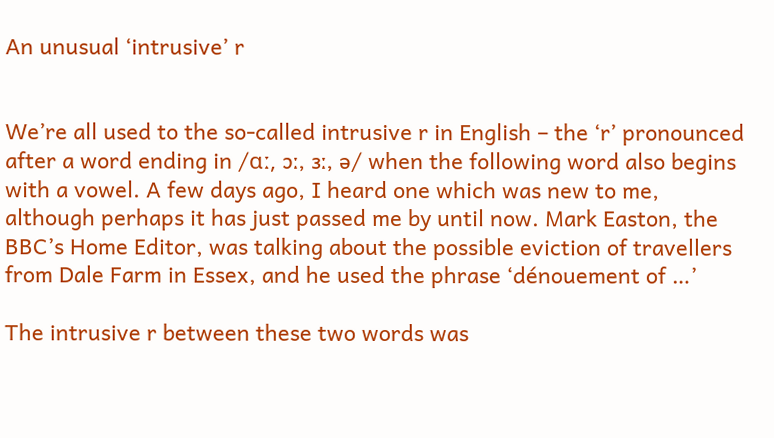An unusual ‘intrusive’ r


We’re all used to the so-called intrusive r in English – the ‘r’ pronounced after a word ending in /ɑː, ɔː, ɜː, ə/ when the following word also begins with a vowel. A few days ago, I heard one which was new to me, although perhaps it has just passed me by until now. Mark Easton, the BBC’s Home Editor, was talking about the possible eviction of travellers from Dale Farm in Essex, and he used the phrase ‘dénouement of …’

The intrusive r between these two words was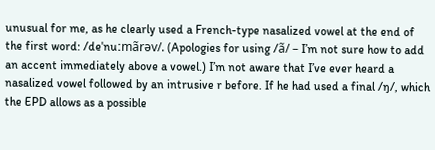unusual for me, as he clearly used a French-type nasalized vowel at the end of the first word: /deˈnuːmãrəv/. (Apologies for using /ã/ – I’m not sure how to add an accent immediately above a vowel.) I’m not aware that I’ve ever heard a nasalized vowel followed by an intrusive r before. If he had used a final /ŋ/, which the EPD allows as a possible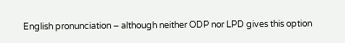English pronunciation – although neither ODP nor LPD gives this option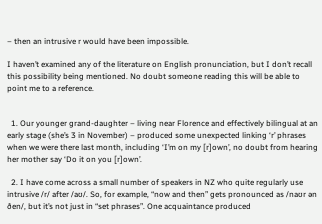– then an intrusive r would have been impossible.

I haven’t examined any of the literature on English pronunciation, but I don’t recall this possibility being mentioned. No doubt someone reading this will be able to point me to a reference.


  1. Our younger grand-daughter – living near Florence and effectively bilingual at an early stage (she’s 3 in November) – produced some unexpected linking ‘r’ phrases when we were there last month, including ‘I’m on my [r]own’, no doubt from hearing her mother say ‘Do it on you [r]own’.

  2. I have come across a small number of speakers in NZ who quite regularly use intrusive /r/ after /aʊ/. So, for example, “now and then” gets pronounced as /naʊr ən ðen/, but it’s not just in “set phrases”. One acquaintance produced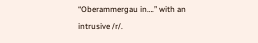“Oberammergau in….” with an intrusive /r/.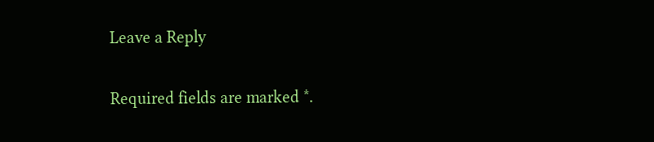Leave a Reply

Required fields are marked *.